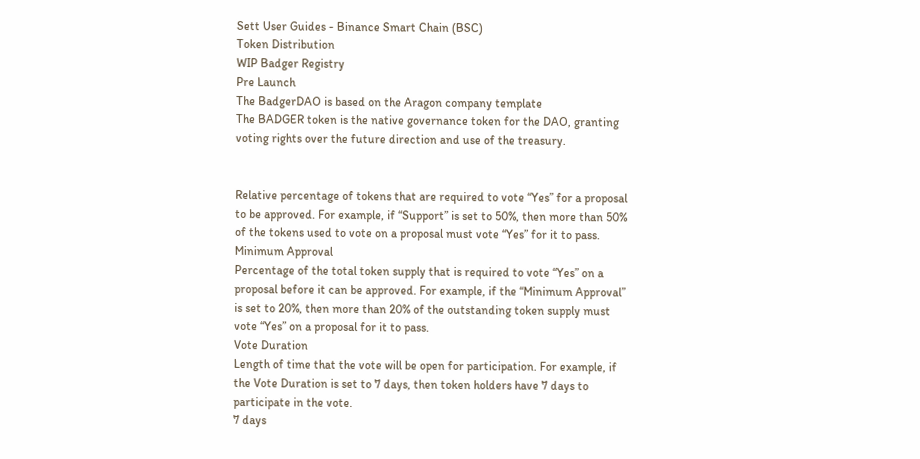Sett User Guides - Binance Smart Chain (BSC)
Token Distribution
WIP Badger Registry
Pre Launch
The BadgerDAO is based on the Aragon company template
The BADGER token is the native governance token for the DAO, granting voting rights over the future direction and use of the treasury.


Relative percentage of tokens that are required to vote “Yes” for a proposal to be approved. For example, if “Support” is set to 50%, then more than 50% of the tokens used to vote on a proposal must vote “Yes” for it to pass.
Minimum Approval
Percentage of the total token supply that is required to vote “Yes” on a proposal before it can be approved. For example, if the “Minimum Approval” is set to 20%, then more than 20% of the outstanding token supply must vote “Yes” on a proposal for it to pass.
Vote Duration
Length of time that the vote will be open for participation. For example, if the Vote Duration is set to 7 days, then token holders have 7 days to participate in the vote.
7 days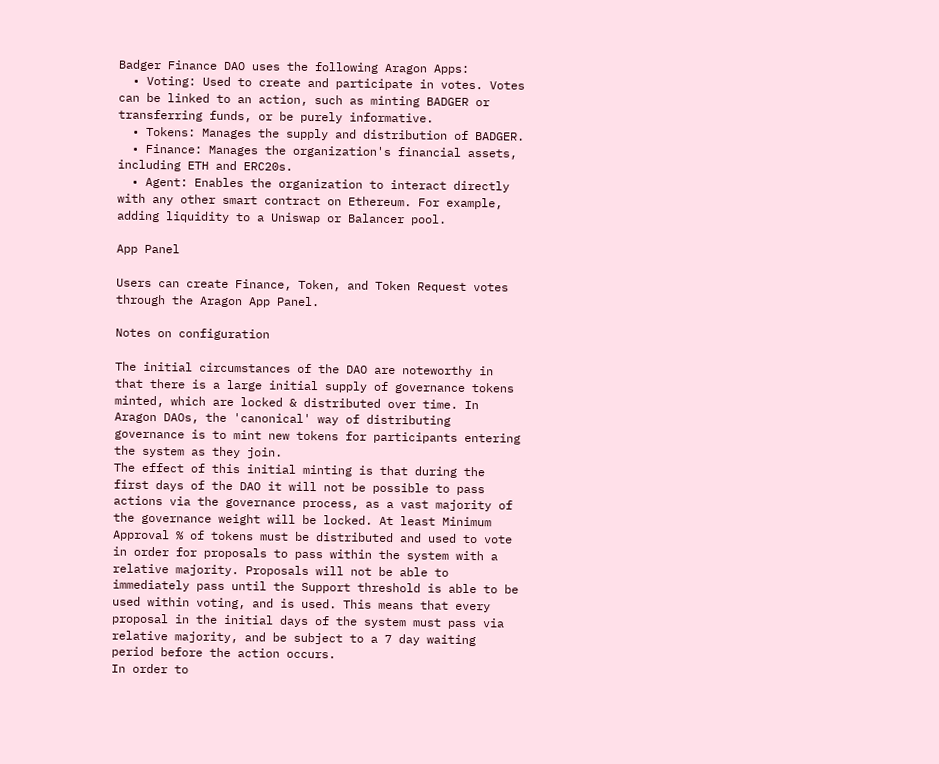Badger Finance DAO uses the following Aragon Apps:
  • Voting: Used to create and participate in votes. Votes can be linked to an action, such as minting BADGER or transferring funds, or be purely informative.
  • Tokens: Manages the supply and distribution of BADGER.
  • Finance: Manages the organization's financial assets, including ETH and ERC20s.
  • Agent: Enables the organization to interact directly with any other smart contract on Ethereum. For example, adding liquidity to a Uniswap or Balancer pool.

App Panel

Users can create Finance, Token, and Token Request votes through the Aragon App Panel.

Notes on configuration

The initial circumstances of the DAO are noteworthy in that there is a large initial supply of governance tokens minted, which are locked & distributed over time. In Aragon DAOs, the 'canonical' way of distributing governance is to mint new tokens for participants entering the system as they join.
The effect of this initial minting is that during the first days of the DAO it will not be possible to pass actions via the governance process, as a vast majority of the governance weight will be locked. At least Minimum Approval % of tokens must be distributed and used to vote in order for proposals to pass within the system with a relative majority. Proposals will not be able to immediately pass until the Support threshold is able to be used within voting, and is used. This means that every proposal in the initial days of the system must pass via relative majority, and be subject to a 7 day waiting period before the action occurs.
In order to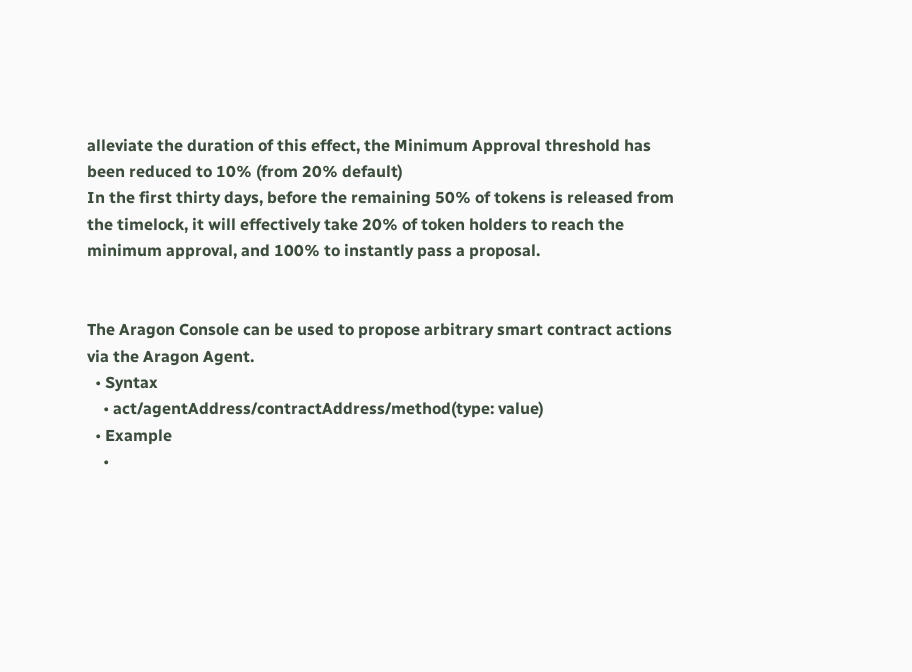alleviate the duration of this effect, the Minimum Approval threshold has been reduced to 10% (from 20% default)
In the first thirty days, before the remaining 50% of tokens is released from the timelock, it will effectively take 20% of token holders to reach the minimum approval, and 100% to instantly pass a proposal.


The Aragon Console can be used to propose arbitrary smart contract actions via the Aragon Agent.
  • Syntax
    • act/agentAddress/contractAddress/method(type: value)
  • Example
    •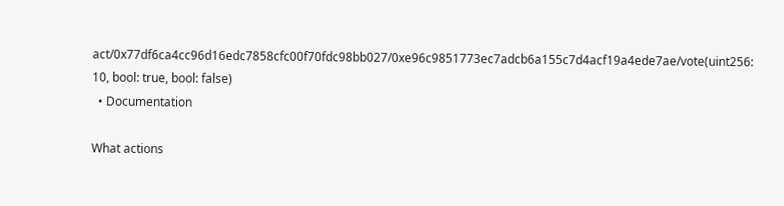act/0x77df6ca4cc96d16edc7858cfc00f70fdc98bb027/0xe96c9851773ec7adcb6a155c7d4acf19a4ede7ae/vote(uint256: 10, bool: true, bool: false)
  • Documentation

What actions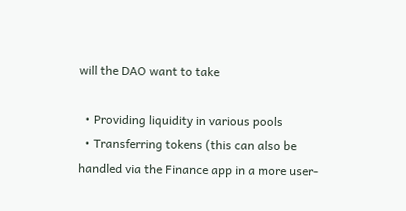will the DAO want to take

  • Providing liquidity in various pools
  • Transferring tokens (this can also be handled via the Finance app in a more user-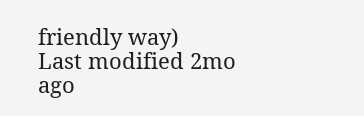friendly way)
Last modified 2mo ago